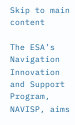Skip to main content

The ESA’s Navigation Innovation and Support Program, NAVISP, aims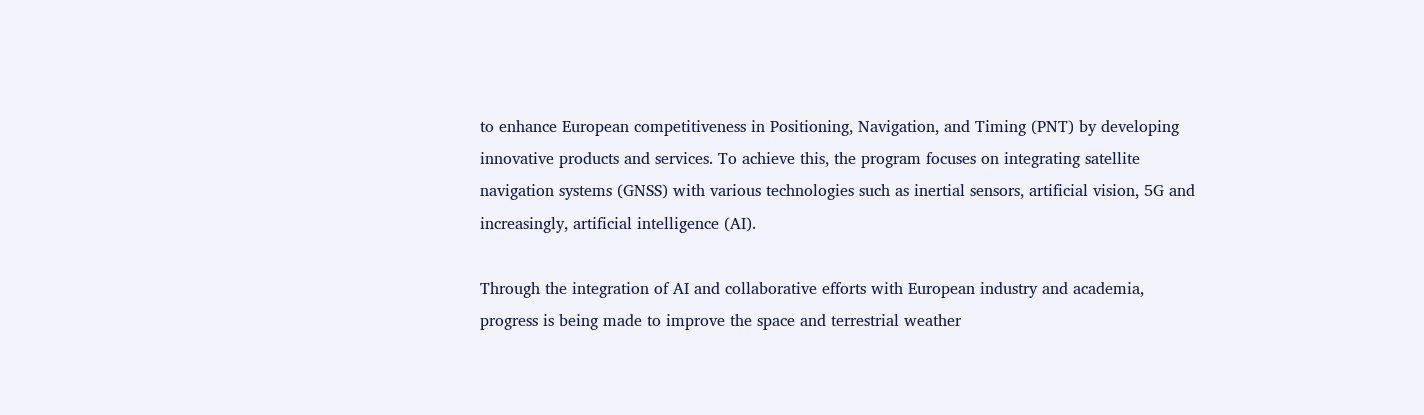to enhance European competitiveness in Positioning, Navigation, and Timing (PNT) by developing innovative products and services. To achieve this, the program focuses on integrating satellite navigation systems (GNSS) with various technologies such as inertial sensors, artificial vision, 5G and increasingly, artificial intelligence (AI).

Through the integration of AI and collaborative efforts with European industry and academia, progress is being made to improve the space and terrestrial weather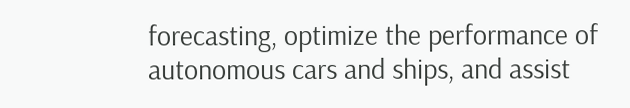forecasting, optimize the performance of autonomous cars and ships, and assist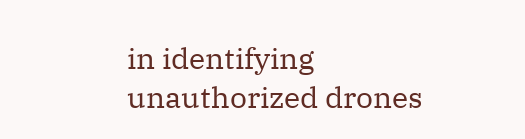in identifying unauthorized drones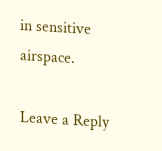in sensitive airspace.

Leave a Reply